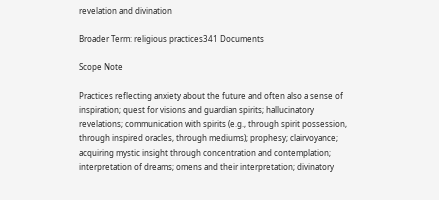revelation and divination

Broader Term: religious practices341 Documents

Scope Note

Practices reflecting anxiety about the future and often also a sense of inspiration; quest for visions and guardian spirits; hallucinatory revelations; communication with spirits (e.g., through spirit possession, through inspired oracles, through mediums); prophesy; clairvoyance; acquiring mystic insight through concentration and contemplation; interpretation of dreams; omens and their interpretation; divinatory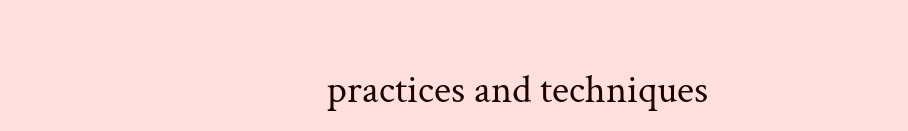practices and techniques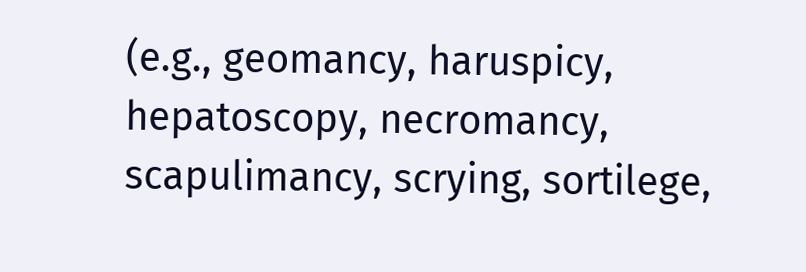(e.g., geomancy, haruspicy, hepatoscopy, necromancy, scapulimancy, scrying, sortilege,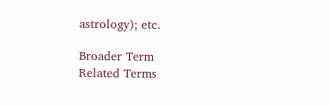astrology); etc.

Broader Term
Related Terms